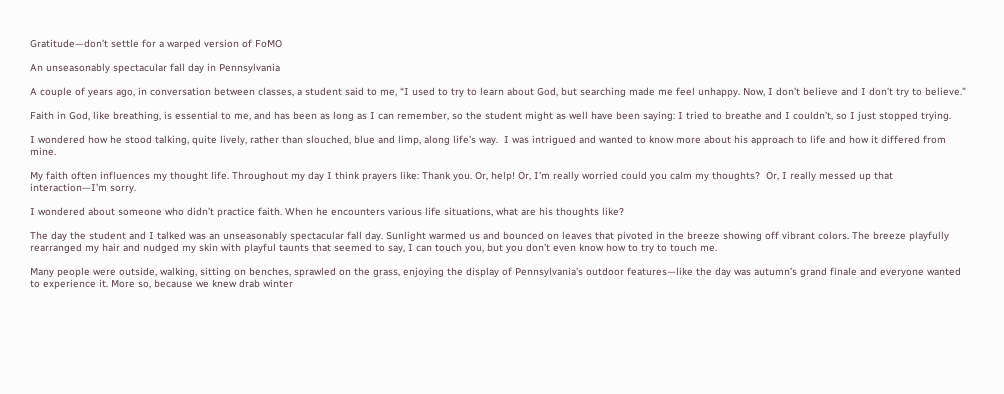Gratitude—don’t settle for a warped version of FoMO

An unseasonably spectacular fall day in Pennsylvania

A couple of years ago, in conversation between classes, a student said to me, “I used to try to learn about God, but searching made me feel unhappy. Now, I don’t believe and I don’t try to believe.”

Faith in God, like breathing, is essential to me, and has been as long as I can remember, so the student might as well have been saying: I tried to breathe and I couldn’t, so I just stopped trying.

I wondered how he stood talking, quite lively, rather than slouched, blue and limp, along life’s way.  I was intrigued and wanted to know more about his approach to life and how it differed from mine.

My faith often influences my thought life. Throughout my day I think prayers like: Thank you. Or, help! Or, I’m really worried could you calm my thoughts?  Or, I really messed up that interaction—I’m sorry.

I wondered about someone who didn’t practice faith. When he encounters various life situations, what are his thoughts like?

The day the student and I talked was an unseasonably spectacular fall day. Sunlight warmed us and bounced on leaves that pivoted in the breeze showing off vibrant colors. The breeze playfully rearranged my hair and nudged my skin with playful taunts that seemed to say, I can touch you, but you don’t even know how to try to touch me.

Many people were outside, walking, sitting on benches, sprawled on the grass, enjoying the display of Pennsylvania’s outdoor features—like the day was autumn’s grand finale and everyone wanted to experience it. More so, because we knew drab winter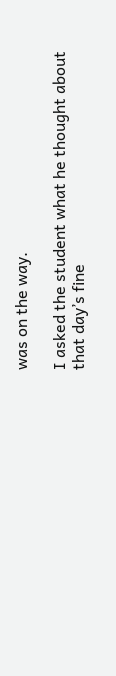was on the way.

I asked the student what he thought about that day’s fine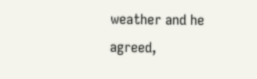weather and he agreed,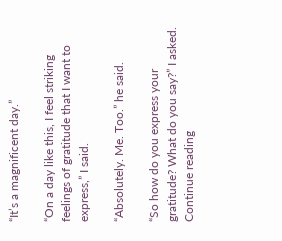“It’s a magnificent day.”

“On a day like this, I feel striking feelings of gratitude that I want to express,” I said.

“Absolutely. Me. Too.” he said.

“So how do you express your gratitude? What do you say?” I asked.   Continue reading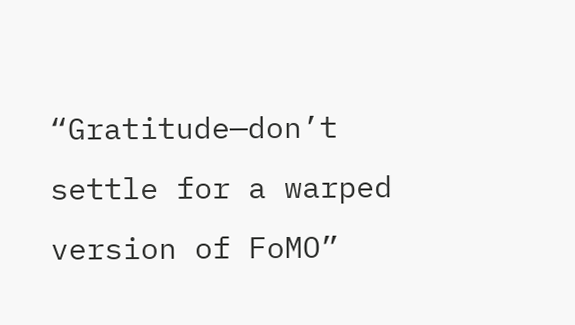“Gratitude—don’t settle for a warped version of FoMO”